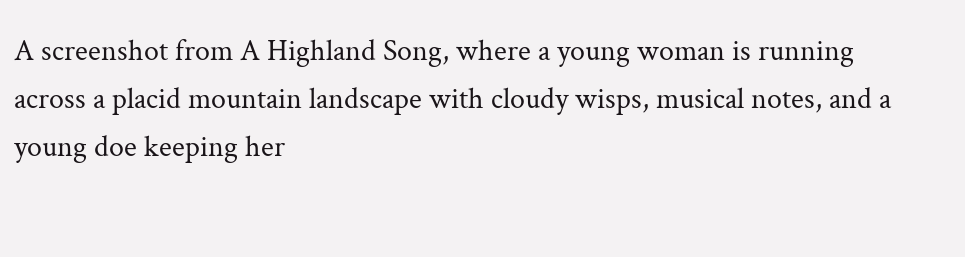A screenshot from A Highland Song, where a young woman is running across a placid mountain landscape with cloudy wisps, musical notes, and a young doe keeping her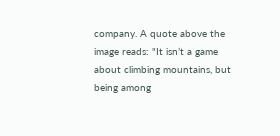company. A quote above the image reads: "It isn’t a game about climbing mountains, but being among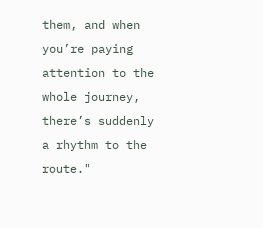them, and when you’re paying attention to the whole journey, there’s suddenly a rhythm to the route."